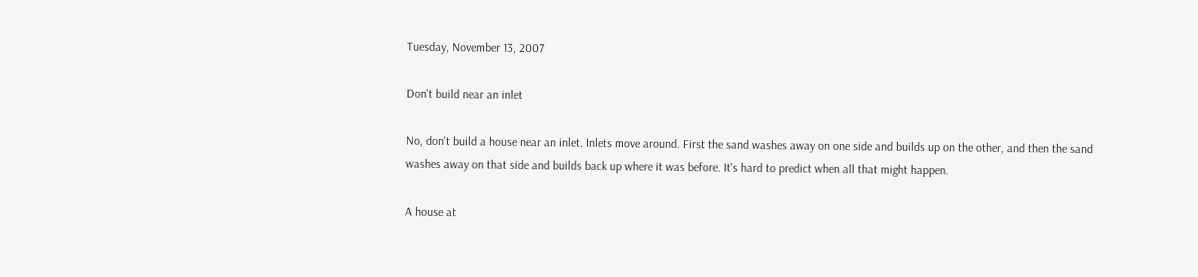Tuesday, November 13, 2007

Don't build near an inlet

No, don't build a house near an inlet. Inlets move around. First the sand washes away on one side and builds up on the other, and then the sand washes away on that side and builds back up where it was before. It's hard to predict when all that might happen.

A house at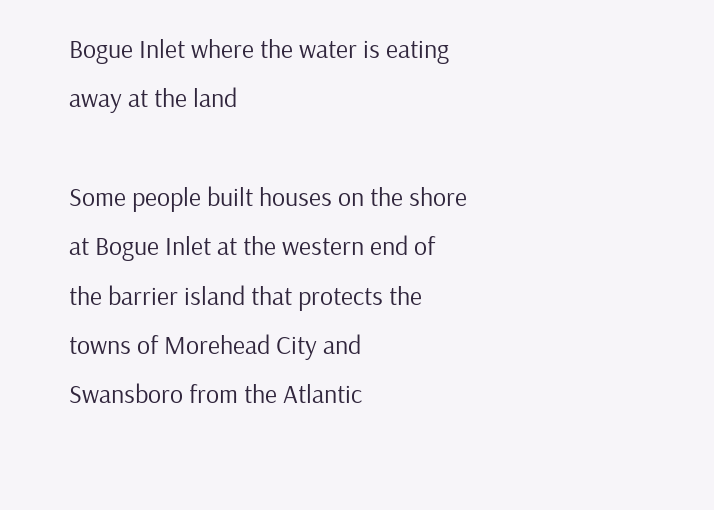Bogue Inlet where the water is eating away at the land

Some people built houses on the shore at Bogue Inlet at the western end of the barrier island that protects the towns of Morehead City and Swansboro from the Atlantic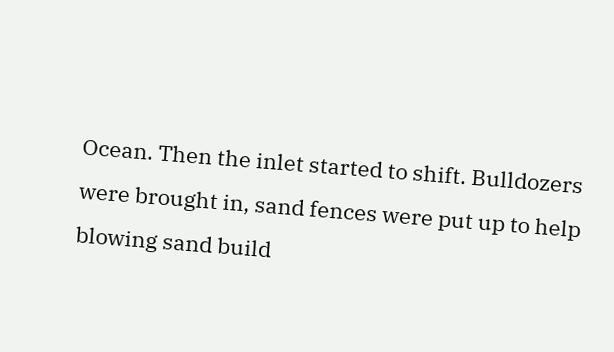Ocean. Then the inlet started to shift. Bulldozers were brought in, sand fences were put up to help blowing sand build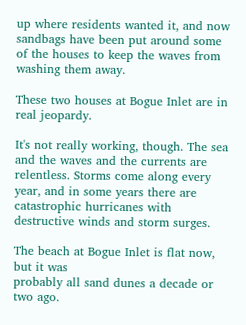up where residents wanted it, and now sandbags have been put around some of the houses to keep the waves from washing them away.

These two houses at Bogue Inlet are in real jeopardy.

It's not really working, though. The sea and the waves and the currents are relentless. Storms come along every year, and in some years there are catastrophic hurricanes with destructive winds and storm surges.

The beach at Bogue Inlet is flat now, but it was
probably all sand dunes a decade or two ago.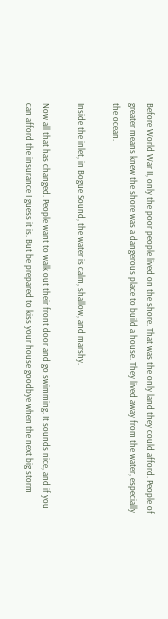Before World War II, only the poor people lived on the shore. That was the only land they could afford. People of greater means knew the shore was a dangerous place to build a house. They lived away from the water, especially the ocean.

Inside the inlet, in Bogue Sound, the water is calm, shallow, and marshy.

Now all that has changed. People want to walk out their front door and go swimming. It sounds nice, and if you can afford the insurance I guess it is. But be prepared to kiss your house goodbye when the next big storm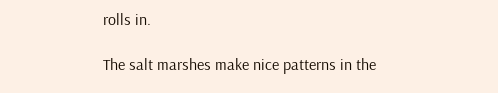rolls in.

The salt marshes make nice patterns in the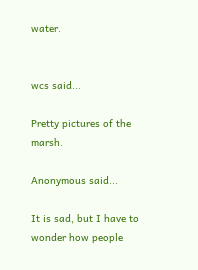water.


wcs said...

Pretty pictures of the marsh.

Anonymous said...

It is sad, but I have to wonder how people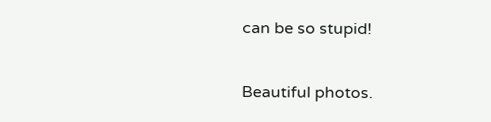can be so stupid!

Beautiful photos.